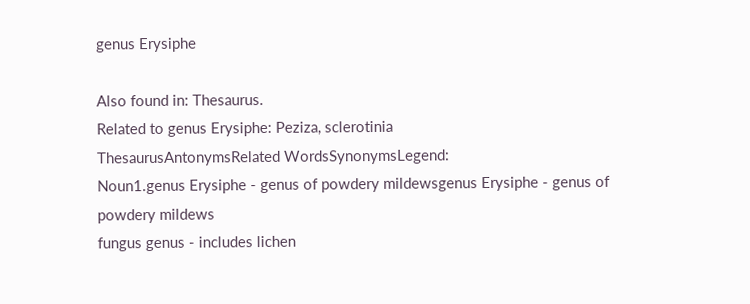genus Erysiphe

Also found in: Thesaurus.
Related to genus Erysiphe: Peziza, sclerotinia
ThesaurusAntonymsRelated WordsSynonymsLegend:
Noun1.genus Erysiphe - genus of powdery mildewsgenus Erysiphe - genus of powdery mildews
fungus genus - includes lichen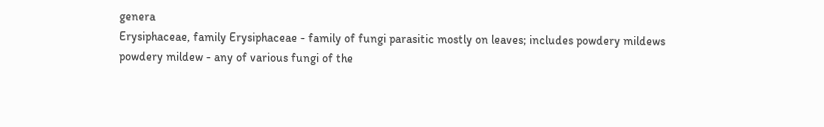genera
Erysiphaceae, family Erysiphaceae - family of fungi parasitic mostly on leaves; includes powdery mildews
powdery mildew - any of various fungi of the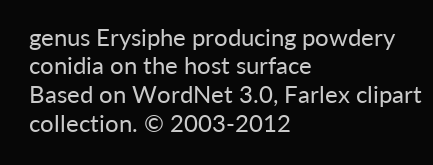genus Erysiphe producing powdery conidia on the host surface
Based on WordNet 3.0, Farlex clipart collection. © 2003-2012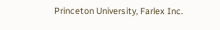Princeton University, Farlex Inc.